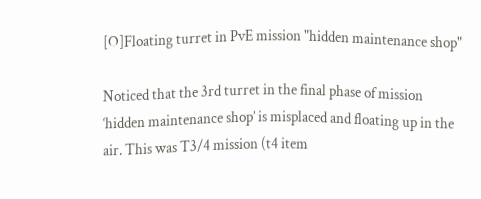[O]Floating turret in PvE mission "hidden maintenance shop"

Noticed that the 3rd turret in the final phase of mission ‘hidden maintenance shop’ is misplaced and floating up in the air. This was T3/4 mission (t4 item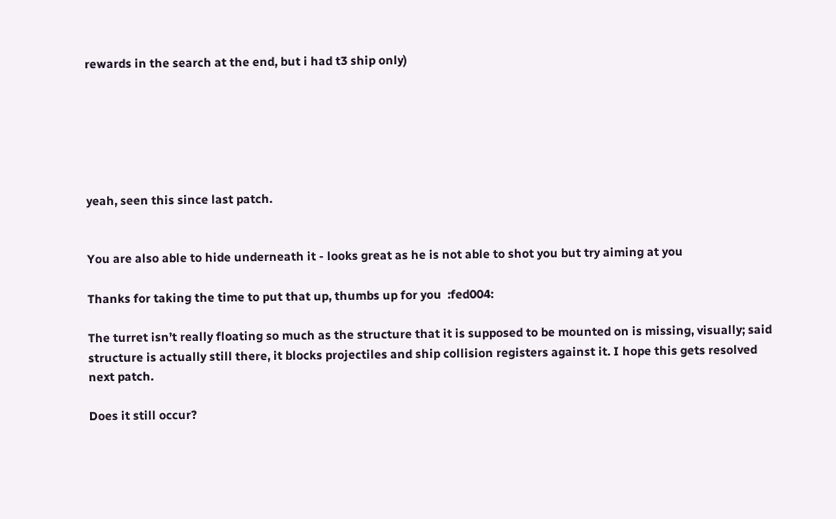rewards in the search at the end, but i had t3 ship only)






yeah, seen this since last patch.


You are also able to hide underneath it - looks great as he is not able to shot you but try aiming at you

Thanks for taking the time to put that up, thumbs up for you  :fed004:

The turret isn’t really floating so much as the structure that it is supposed to be mounted on is missing, visually; said structure is actually still there, it blocks projectiles and ship collision registers against it. I hope this gets resolved next patch.

Does it still occur?